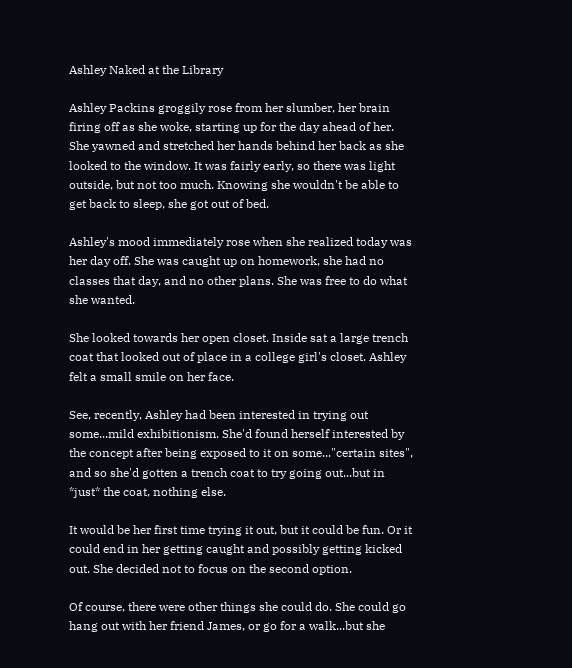Ashley Naked at the Library

Ashley Packins groggily rose from her slumber, her brain firing off as she woke, starting up for the day ahead of her. She yawned and stretched her hands behind her back as she looked to the window. It was fairly early, so there was light outside, but not too much. Knowing she wouldn't be able to get back to sleep, she got out of bed.

Ashley's mood immediately rose when she realized today was her day off. She was caught up on homework, she had no classes that day, and no other plans. She was free to do what she wanted.

She looked towards her open closet. Inside sat a large trench coat that looked out of place in a college girl's closet. Ashley felt a small smile on her face.

See, recently, Ashley had been interested in trying out some...mild exhibitionism. She'd found herself interested by the concept after being exposed to it on some..."certain sites", and so she'd gotten a trench coat to try going out...but in *just* the coat, nothing else.

It would be her first time trying it out, but it could be fun. Or it could end in her getting caught and possibly getting kicked out. She decided not to focus on the second option.

Of course, there were other things she could do. She could go hang out with her friend James, or go for a walk...but she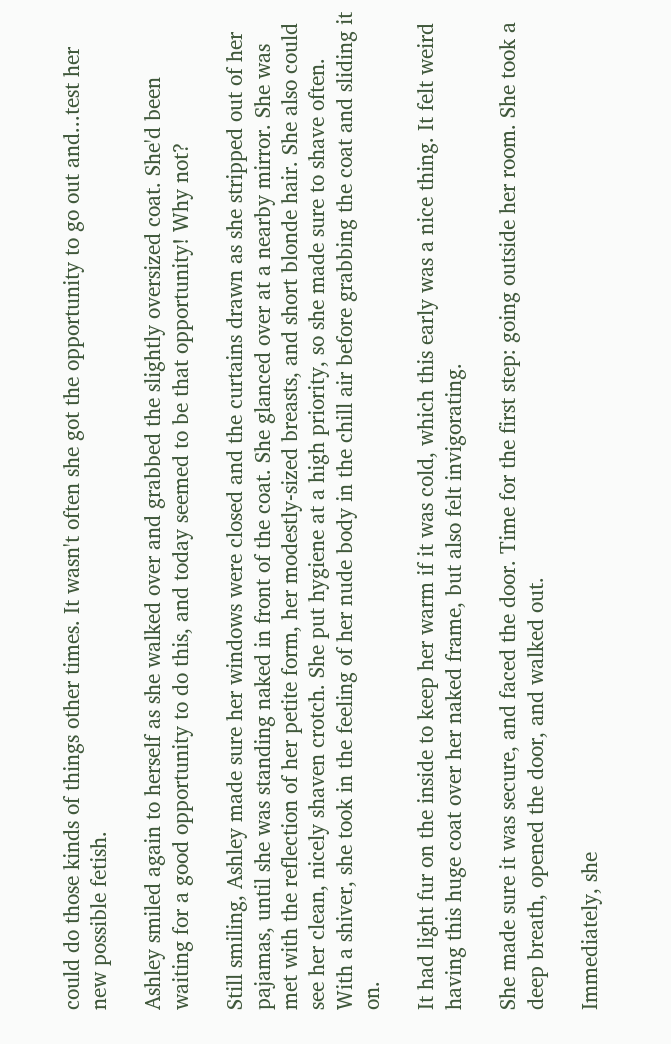could do those kinds of things other times. It wasn't often she got the opportunity to go out and...test her new possible fetish.

Ashley smiled again to herself as she walked over and grabbed the slightly oversized coat. She'd been waiting for a good opportunity to do this, and today seemed to be that opportunity! Why not?

Still smiling, Ashley made sure her windows were closed and the curtains drawn as she stripped out of her pajamas, until she was standing naked in front of the coat. She glanced over at a nearby mirror. She was met with the reflection of her petite form, her modestly-sized breasts, and short blonde hair. She also could see her clean, nicely shaven crotch. She put hygiene at a high priority, so she made sure to shave often. With a shiver, she took in the feeling of her nude body in the chill air before grabbing the coat and sliding it on.

It had light fur on the inside to keep her warm if it was cold, which this early was a nice thing. It felt weird having this huge coat over her naked frame, but also felt invigorating.

She made sure it was secure, and faced the door. Time for the first step: going outside her room. She took a deep breath, opened the door, and walked out.

Immediately, she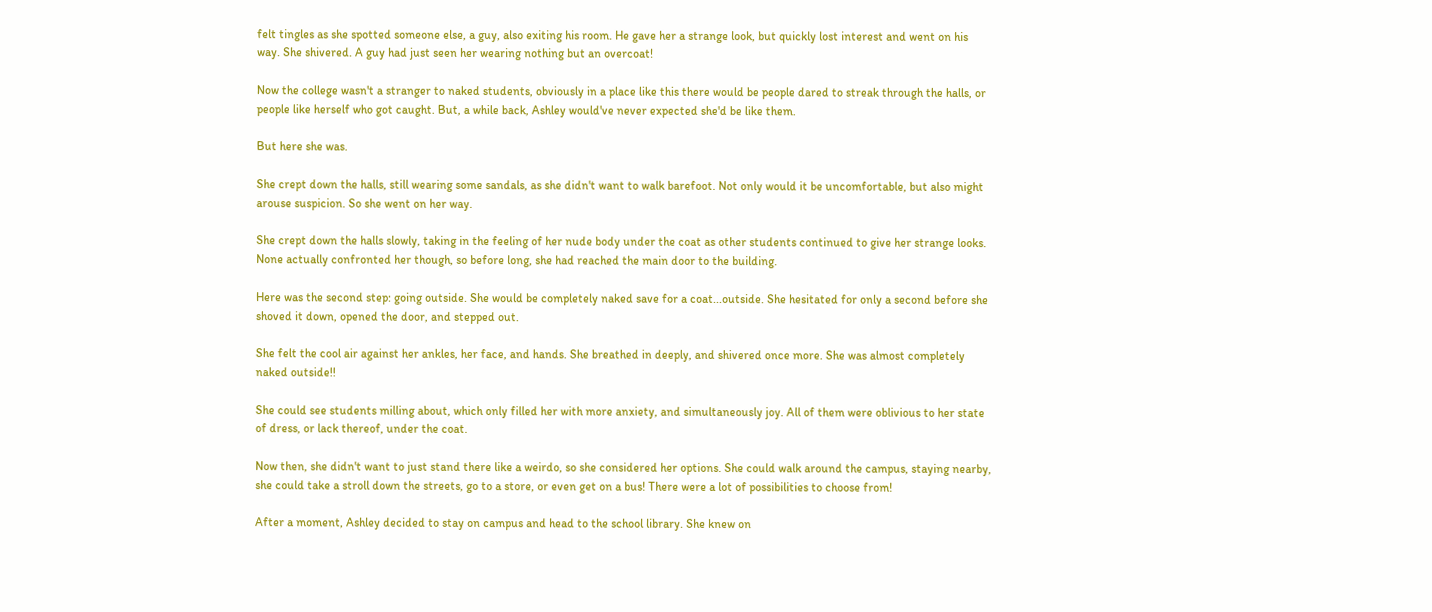felt tingles as she spotted someone else, a guy, also exiting his room. He gave her a strange look, but quickly lost interest and went on his way. She shivered. A guy had just seen her wearing nothing but an overcoat!

Now the college wasn't a stranger to naked students, obviously in a place like this there would be people dared to streak through the halls, or people like herself who got caught. But, a while back, Ashley would've never expected she'd be like them.

But here she was.

She crept down the halls, still wearing some sandals, as she didn't want to walk barefoot. Not only would it be uncomfortable, but also might arouse suspicion. So she went on her way.

She crept down the halls slowly, taking in the feeling of her nude body under the coat as other students continued to give her strange looks. None actually confronted her though, so before long, she had reached the main door to the building.

Here was the second step: going outside. She would be completely naked save for a coat...outside. She hesitated for only a second before she shoved it down, opened the door, and stepped out.

She felt the cool air against her ankles, her face, and hands. She breathed in deeply, and shivered once more. She was almost completely naked outside!!

She could see students milling about, which only filled her with more anxiety, and simultaneously joy. All of them were oblivious to her state of dress, or lack thereof, under the coat.

Now then, she didn't want to just stand there like a weirdo, so she considered her options. She could walk around the campus, staying nearby, she could take a stroll down the streets, go to a store, or even get on a bus! There were a lot of possibilities to choose from!

After a moment, Ashley decided to stay on campus and head to the school library. She knew on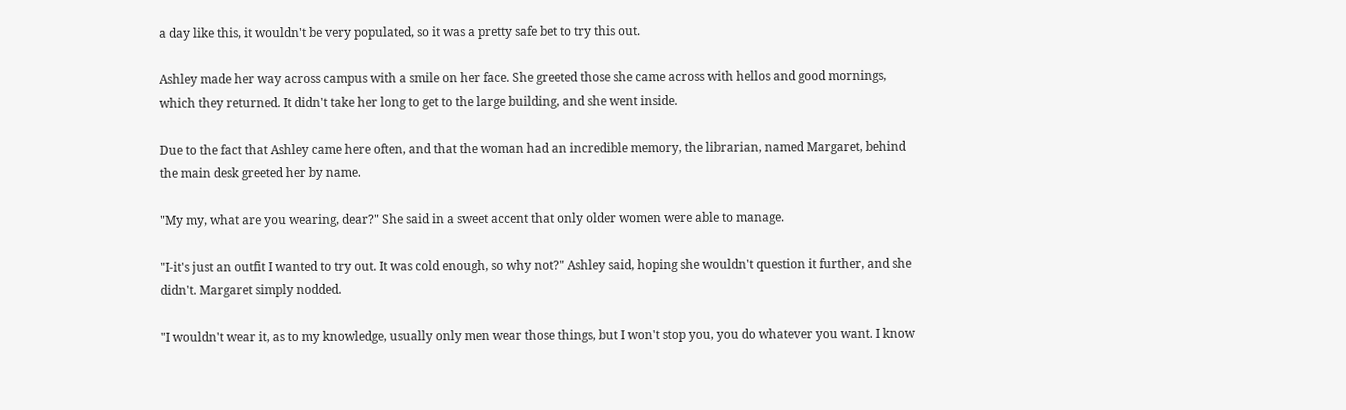a day like this, it wouldn't be very populated, so it was a pretty safe bet to try this out.

Ashley made her way across campus with a smile on her face. She greeted those she came across with hellos and good mornings, which they returned. It didn't take her long to get to the large building, and she went inside.

Due to the fact that Ashley came here often, and that the woman had an incredible memory, the librarian, named Margaret, behind the main desk greeted her by name.

"My my, what are you wearing, dear?" She said in a sweet accent that only older women were able to manage.

"I-it's just an outfit I wanted to try out. It was cold enough, so why not?" Ashley said, hoping she wouldn't question it further, and she didn't. Margaret simply nodded.

"I wouldn't wear it, as to my knowledge, usually only men wear those things, but I won't stop you, you do whatever you want. I know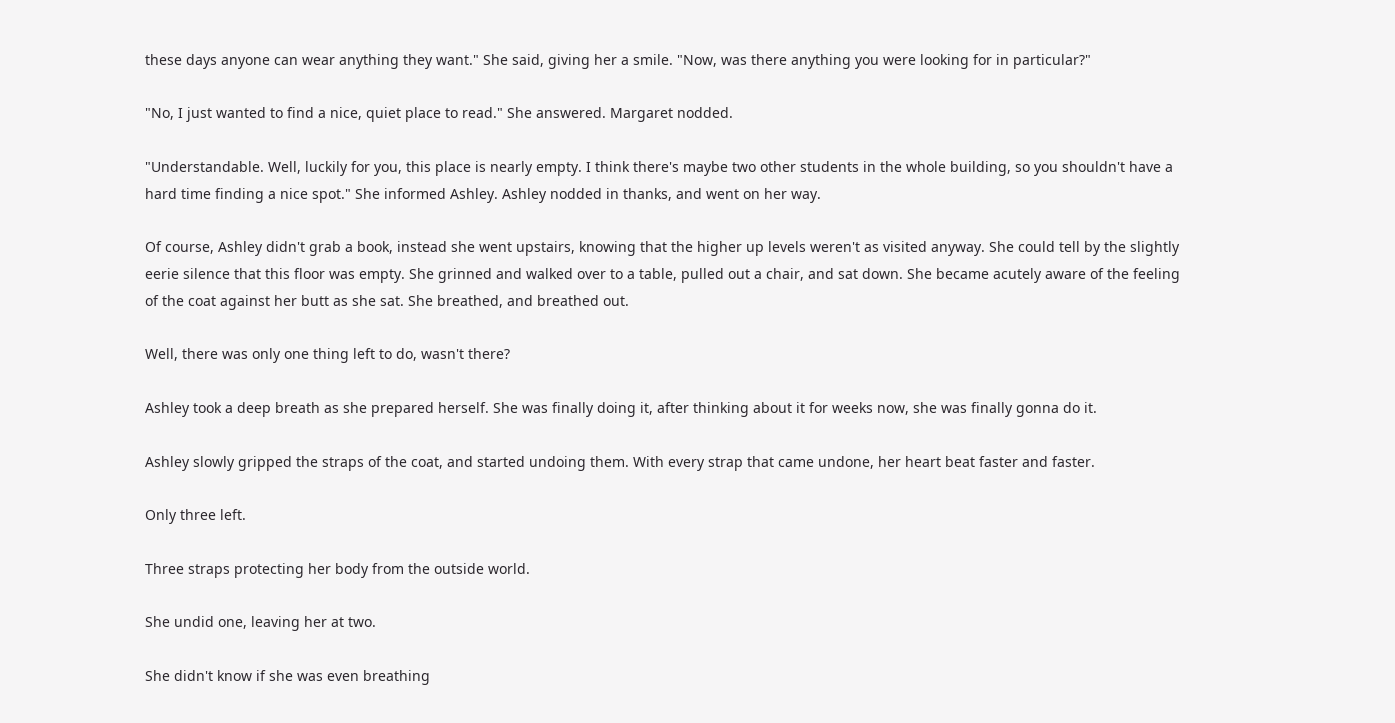these days anyone can wear anything they want." She said, giving her a smile. "Now, was there anything you were looking for in particular?"

"No, I just wanted to find a nice, quiet place to read." She answered. Margaret nodded.

"Understandable. Well, luckily for you, this place is nearly empty. I think there's maybe two other students in the whole building, so you shouldn't have a hard time finding a nice spot." She informed Ashley. Ashley nodded in thanks, and went on her way.

Of course, Ashley didn't grab a book, instead she went upstairs, knowing that the higher up levels weren't as visited anyway. She could tell by the slightly eerie silence that this floor was empty. She grinned and walked over to a table, pulled out a chair, and sat down. She became acutely aware of the feeling of the coat against her butt as she sat. She breathed, and breathed out.

Well, there was only one thing left to do, wasn't there?

Ashley took a deep breath as she prepared herself. She was finally doing it, after thinking about it for weeks now, she was finally gonna do it.

Ashley slowly gripped the straps of the coat, and started undoing them. With every strap that came undone, her heart beat faster and faster.

Only three left.

Three straps protecting her body from the outside world.

She undid one, leaving her at two.

She didn't know if she was even breathing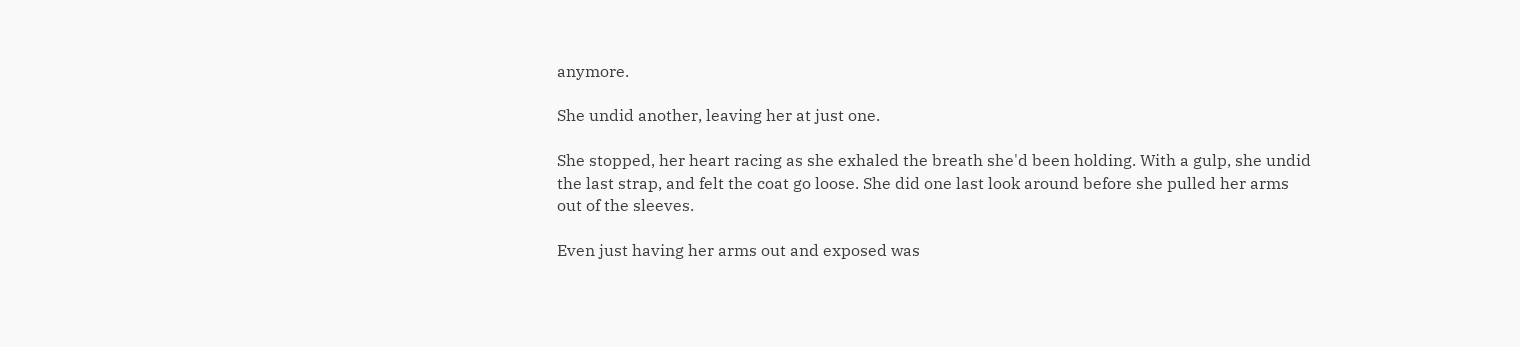anymore.

She undid another, leaving her at just one.

She stopped, her heart racing as she exhaled the breath she'd been holding. With a gulp, she undid the last strap, and felt the coat go loose. She did one last look around before she pulled her arms out of the sleeves.

Even just having her arms out and exposed was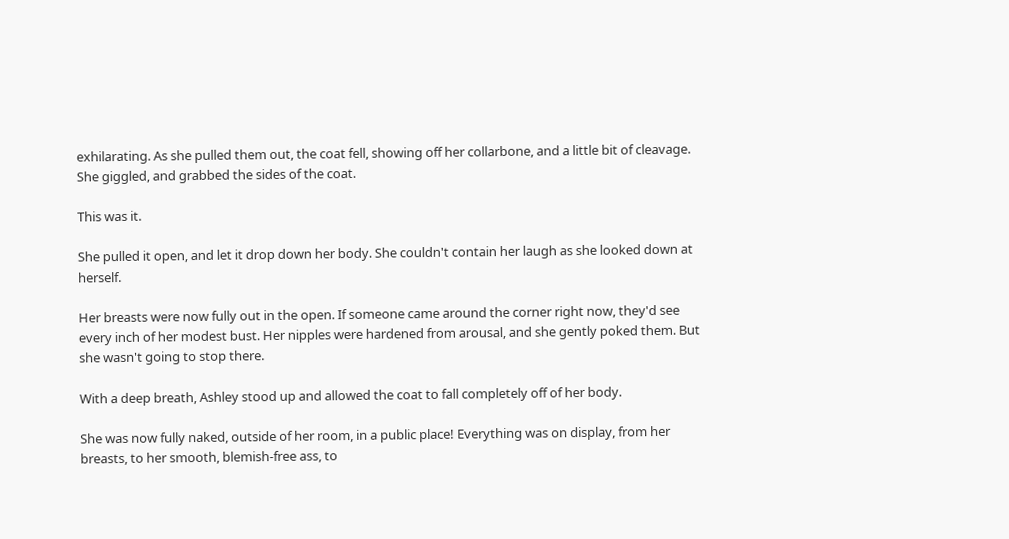exhilarating. As she pulled them out, the coat fell, showing off her collarbone, and a little bit of cleavage. She giggled, and grabbed the sides of the coat.

This was it.

She pulled it open, and let it drop down her body. She couldn't contain her laugh as she looked down at herself.

Her breasts were now fully out in the open. If someone came around the corner right now, they'd see every inch of her modest bust. Her nipples were hardened from arousal, and she gently poked them. But she wasn't going to stop there.

With a deep breath, Ashley stood up and allowed the coat to fall completely off of her body.

She was now fully naked, outside of her room, in a public place! Everything was on display, from her breasts, to her smooth, blemish-free ass, to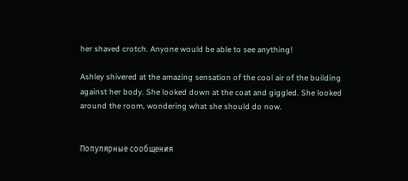her shaved crotch. Anyone would be able to see anything!

Ashley shivered at the amazing sensation of the cool air of the building against her body. She looked down at the coat and giggled. She looked around the room, wondering what she should do now.


Популярные сообщения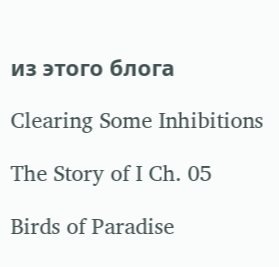из этого блога

Clearing Some Inhibitions

The Story of I Ch. 05

Birds of Paradise